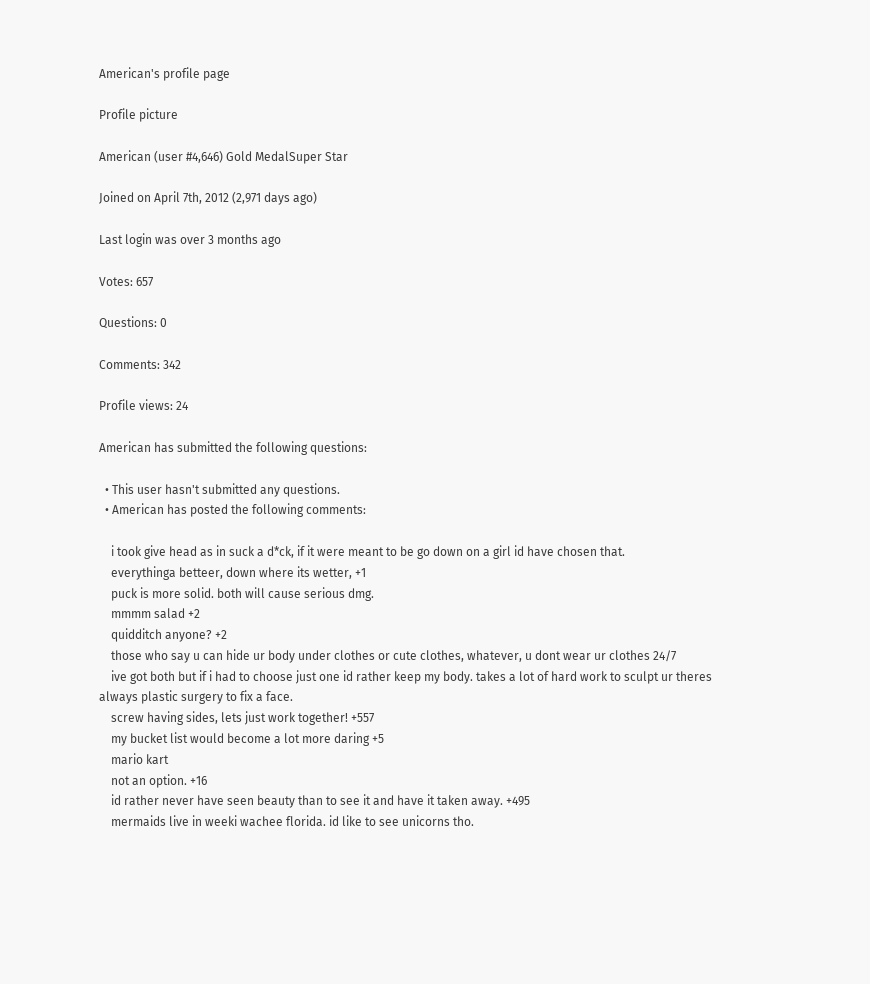American's profile page

Profile picture

American (user #4,646) Gold MedalSuper Star

Joined on April 7th, 2012 (2,971 days ago)

Last login was over 3 months ago

Votes: 657

Questions: 0

Comments: 342

Profile views: 24

American has submitted the following questions:

  • This user hasn't submitted any questions.
  • American has posted the following comments:

    i took give head as in suck a d*ck, if it were meant to be go down on a girl id have chosen that.
    everythinga betteer, down where its wetter, +1
    puck is more solid. both will cause serious dmg.
    mmmm salad +2
    quidditch anyone? +2
    those who say u can hide ur body under clothes or cute clothes, whatever, u dont wear ur clothes 24/7
    ive got both but if i had to choose just one id rather keep my body. takes a lot of hard work to sculpt ur theres always plastic surgery to fix a face.
    screw having sides, lets just work together! +557
    my bucket list would become a lot more daring +5
    mario kart
    not an option. +16
    id rather never have seen beauty than to see it and have it taken away. +495
    mermaids live in weeki wachee florida. id like to see unicorns tho.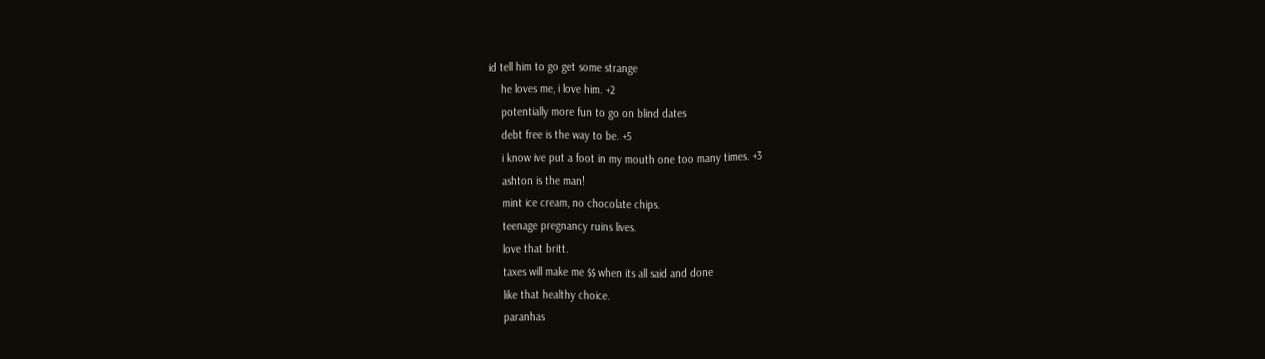id tell him to go get some strange
    he loves me, i love him. +2
    potentially more fun to go on blind dates
    debt free is the way to be. +5
    i know ive put a foot in my mouth one too many times. +3
    ashton is the man!
    mint ice cream, no chocolate chips.
    teenage pregnancy ruins lives.
    love that britt.
    taxes will make me $$ when its all said and done
    like that healthy choice.
    paranhas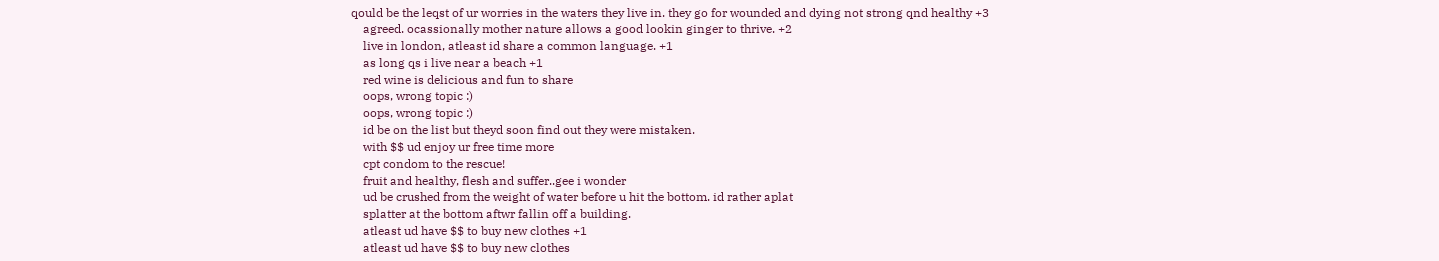qould be the leqst of ur worries in the waters they live in. they go for wounded and dying not strong qnd healthy +3
    agreed. ocassionally mother nature allows a good lookin ginger to thrive. +2
    live in london, atleast id share a common language. +1
    as long qs i live near a beach +1
    red wine is delicious and fun to share
    oops, wrong topic :)
    oops, wrong topic :)
    id be on the list but theyd soon find out they were mistaken.
    with $$ ud enjoy ur free time more
    cpt condom to the rescue!
    fruit and healthy, flesh and suffer..gee i wonder
    ud be crushed from the weight of water before u hit the bottom. id rather aplat
    splatter at the bottom aftwr fallin off a building.
    atleast ud have $$ to buy new clothes +1
    atleast ud have $$ to buy new clothes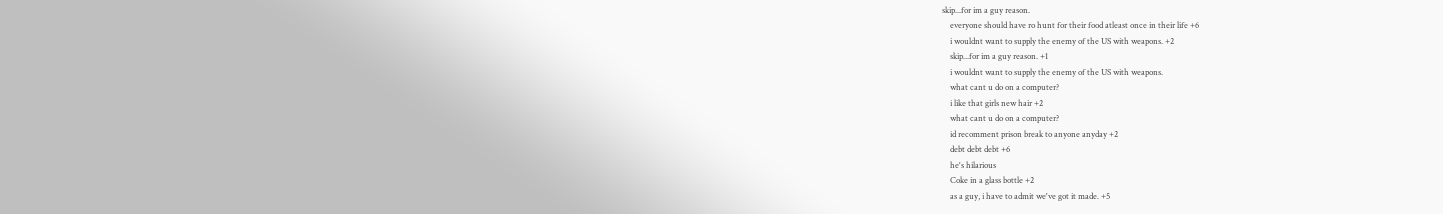skip...for im a guy reason.
    everyone should have ro hunt for their food atleast once in their life +6
    i wouldnt want to supply the enemy of the US with weapons. +2
    skip...for im a guy reason. +1
    i wouldnt want to supply the enemy of the US with weapons.
    what cant u do on a computer?
    i like that girls new hair +2
    what cant u do on a computer?
    id recomment prison break to anyone anyday +2
    debt debt debt +6
    he's hilarious
    Coke in a glass bottle +2
    as a guy, i have to admit we've got it made. +5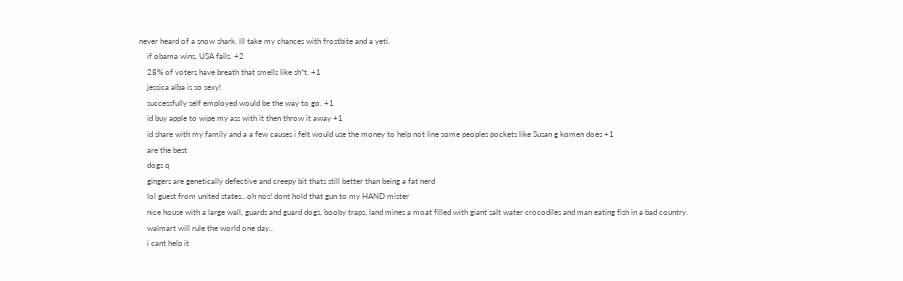never heard of a snow shark. ill take my chances with frostbite and a yeti.
    if obama wins, USA fails. +2
    28% of voters have breath that smells like sh*t. +1
    jessica alba is so sexy!
    successfully self employed would be the way to go. +1
    id buy apple to wipe my ass with it then throw it away +1
    id share with my family and a a few causes i felt would use the money to help not line some peoples pockets like Susan g komen does +1
    are the best
    dogs q
    gingers are genetically defective and creepy bit thats still better than being a fat nerd
    lol guest from united states...oh nos! dont hold that gun to my HAND mister
    nice house with a large wall, guards and guard dogs, booby traps, land mines a moat filled with giant salt water crocodiles and man eating fish in a bad country.
    walmart will rule the world one day..
    i cant help it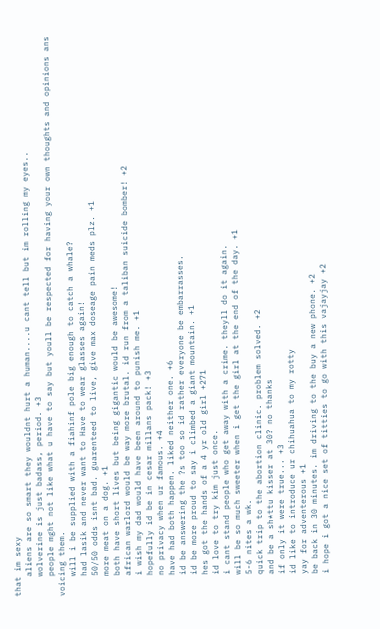that im sexy
    aliens are so smart they wouldnt hurt a human....u cant tell but im rolling my eyes..
    wolverine is just badass, period. +3
    people mght not like what u have to say but youll be respected for having your own thoughts and opinions ans voicing them.
    will i be supplied with a fiahinf pole big enough to catch a whale?
    had lasik and never want to Have to wear glasses again!
    50/50 odds isnt bad. guarenteed to live, give max doseage pain meds plz. +1
    more meat on a dog. +1
    both have short lives but being gigantic would be awesome!
    african warlord would be way more brutal. id run from a taliban suicide bomber! +2
    i wish my dad would have been around to punish me. +1
    hopefully id be in cesar millans pack! +3
    no privacy when ur famous. +4
    have had both happen. liked neither one. +6
    id be answering the ?s too so id rather everyone be embarrasses.
    id be more proud to say i climbed a giant mountain. +1
    hes got the hands of a 4 yr old girl +271
    id love to try kim just once.
    i cant stand people who get away with a crime. theyll do it again.
    will be so much sweeter when i get the girl at the end of the day. +1
    5-6 nites a wk.
    quick trip to the abortion clinic. problem solved. +2
    and be a sh*ttu kisser at 30? no thanks
    if only it were true... +3
    id like to introduce ur chihuahua to my rotty
    yay for adventerous +1
    be back in 30 minutes. im driving to the buy a new phone. +2
    i hope i got a nice set of titties to go with this vajayjay +2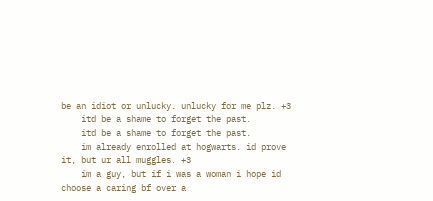be an idiot or unlucky. unlucky for me plz. +3
    itd be a shame to forget the past.
    itd be a shame to forget the past.
    im already enrolled at hogwarts. id prove it, but ur all muggles. +3
    im a guy, but if i was a woman i hope id choose a caring bf over a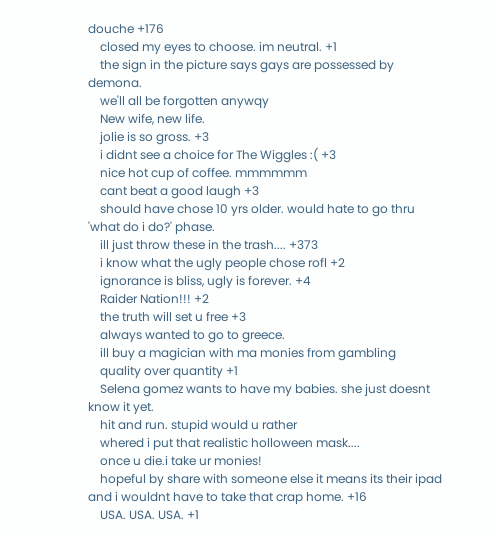douche +176
    closed my eyes to choose. im neutral. +1
    the sign in the picture says gays are possessed by demona.
    we'll all be forgotten anywqy
    New wife, new life.
    jolie is so gross. +3
    i didnt see a choice for The Wiggles :( +3
    nice hot cup of coffee. mmmmmm
    cant beat a good laugh +3
    should have chose 10 yrs older. would hate to go thru 'what do i do?' phase.
    ill just throw these in the trash.... +373
    i know what the ugly people chose rofl +2
    ignorance is bliss, ugly is forever. +4
    Raider Nation!!! +2
    the truth will set u free +3
    always wanted to go to greece.
    ill buy a magician with ma monies from gambling
    quality over quantity +1
    Selena gomez wants to have my babies. she just doesnt know it yet.
    hit and run. stupid would u rather
    whered i put that realistic holloween mask....
    once u die.i take ur monies!
    hopeful by share with someone else it means its their ipad and i wouldnt have to take that crap home. +16
    USA. USA. USA. +1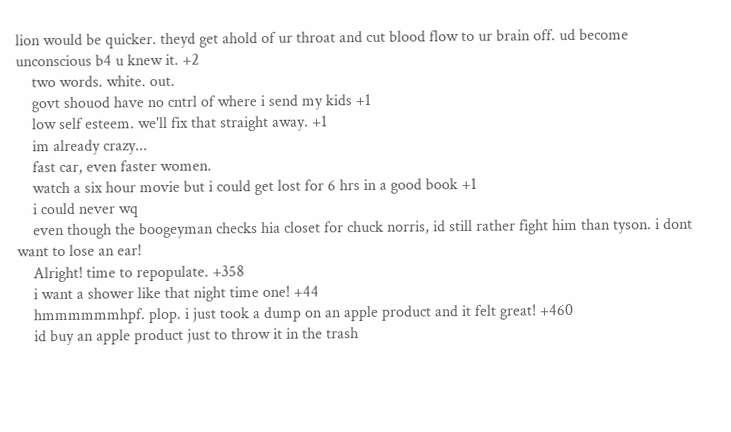lion would be quicker. theyd get ahold of ur throat and cut blood flow to ur brain off. ud become unconscious b4 u knew it. +2
    two words. white. out.
    govt shouod have no cntrl of where i send my kids +1
    low self esteem. we'll fix that straight away. +1
    im already crazy...
    fast car, even faster women.
    watch a six hour movie but i could get lost for 6 hrs in a good book +1
    i could never wq
    even though the boogeyman checks hia closet for chuck norris, id still rather fight him than tyson. i dont want to lose an ear!
    Alright! time to repopulate. +358
    i want a shower like that night time one! +44
    hmmmmmmhpf. plop. i just took a dump on an apple product and it felt great! +460
    id buy an apple product just to throw it in the trash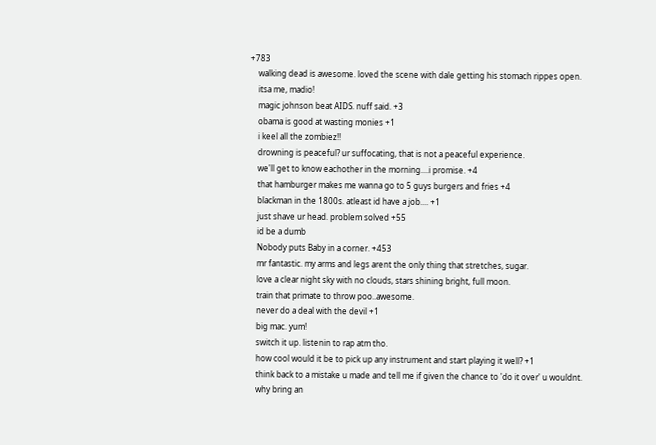+783
    walking dead is awesome. loved the scene with dale getting his stomach rippes open.
    itsa me, madio!
    magic johnson beat AIDS. nuff said. +3
    obama is good at wasting monies +1
    i keel all the zombiez!!
    drowning is peaceful? ur suffocating, that is not a peaceful experience.
    we'll get to know eachother in the morning....i promise. +4
    that hamburger makes me wanna go to 5 guys burgers and fries +4
    blackman in the 1800s. atleast id have a job.... +1
    just shave ur head. problem solved +55
    id be a dumb
    Nobody puts Baby in a corner. +453
    mr fantastic. my arms and legs arent the only thing that stretches, sugar.
    love a clear night sky with no clouds, stars shining bright, full moon.
    train that primate to throw poo..awesome.
    never do a deal with the devil +1
    big mac. yum!
    switch it up. listenin to rap atm tho.
    how cool would it be to pick up any instrument and start playing it well? +1
    think back to a mistake u made and tell me if given the chance to 'do it over' u wouldnt.
    why bring an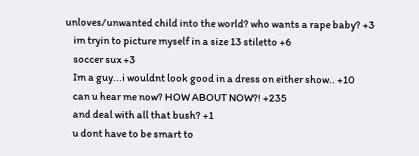unloves/unwanted child into the world? who wants a rape baby? +3
    im tryin to picture myself in a size 13 stiletto +6
    soccer sux +3
    Im a guy...i wouldnt look good in a dress on either show.. +10
    can u hear me now? HOW ABOUT NOW?! +235
    and deal with all that bush? +1
    u dont have to be smart to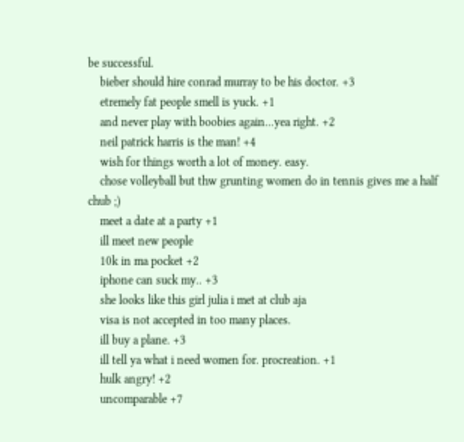be successful.
    bieber should hire conrad murray to be his doctor. +3
    etremely fat people smell is yuck. +1
    and never play with boobies again...yea right. +2
    neil patrick harris is the man! +4
    wish for things worth a lot of money. easy.
    chose volleyball but thw grunting women do in tennis gives me a half chub ;)
    meet a date at a party +1
    ill meet new people
    10k in ma pocket +2
    iphone can suck my.. +3
    she looks like this girl julia i met at club aja
    visa is not accepted in too many places.
    ill buy a plane. +3
    ill tell ya what i need women for. procreation. +1
    hulk angry! +2
    uncomparable +7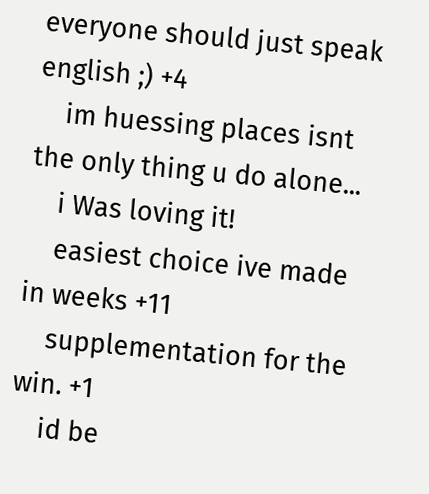everyone should just speak english ;) +4
    im huessing places isnt the only thing u do alone...
    i Was loving it!
    easiest choice ive made in weeks +11
    supplementation for the win. +1
    id be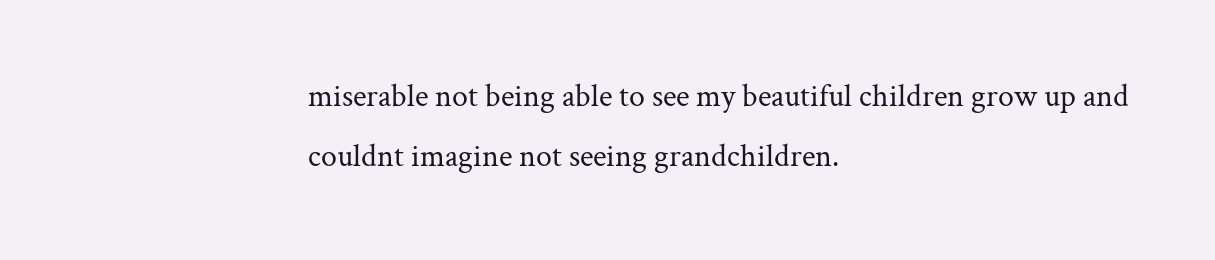miserable not being able to see my beautiful children grow up and couldnt imagine not seeing grandchildren.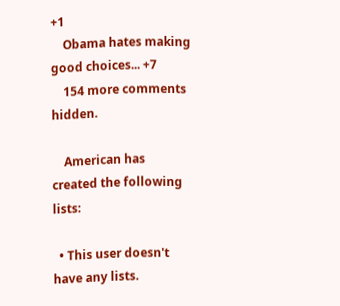+1
    Obama hates making good choices... +7
    154 more comments hidden.

    American has created the following lists:

  • This user doesn't have any lists.